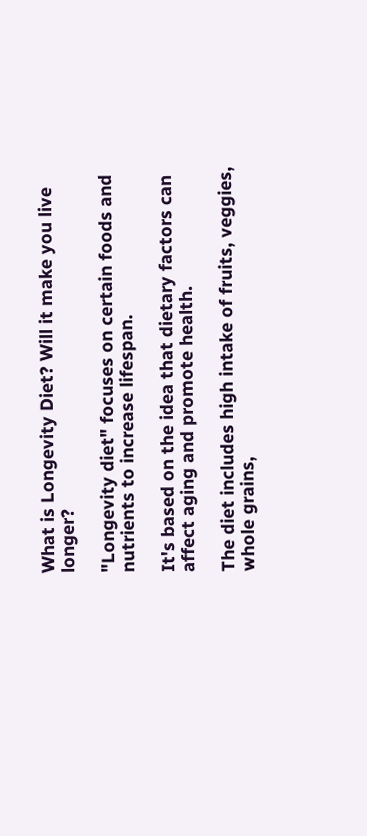What is Longevity Diet? Will it make you live longer?

"Longevity diet" focuses on certain foods and nutrients to increase lifespan.

It's based on the idea that dietary factors can affect aging and promote health.

The diet includes high intake of fruits, veggies, whole grains,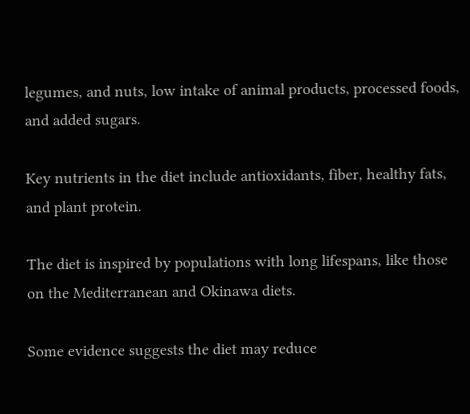legumes, and nuts, low intake of animal products, processed foods, and added sugars.

Key nutrients in the diet include antioxidants, fiber, healthy fats, and plant protein.

The diet is inspired by populations with long lifespans, like those on the Mediterranean and Okinawa diets.

Some evidence suggests the diet may reduce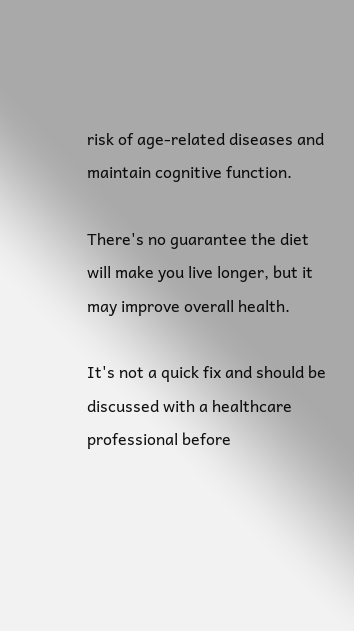risk of age-related diseases and maintain cognitive function.

There's no guarantee the diet will make you live longer, but it may improve overall health.

It's not a quick fix and should be discussed with a healthcare professional before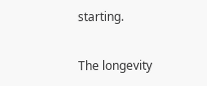starting.

The longevity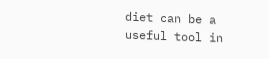diet can be a useful tool in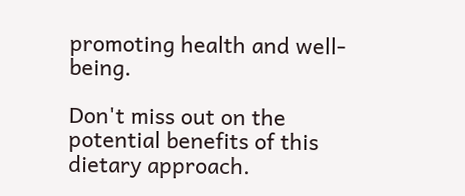promoting health and well-being.

Don't miss out on the potential benefits of this dietary approach.